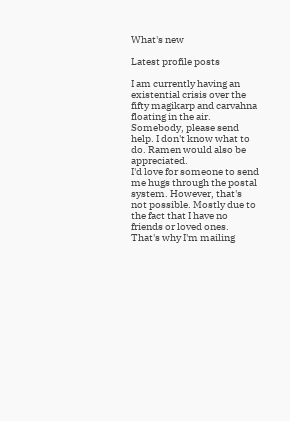What's new

Latest profile posts

I am currently having an existential crisis over the fifty magikarp and carvahna floating in the air. Somebody, please send help. I don't know what to do. Ramen would also be appreciated.
I'd love for someone to send me hugs through the postal system. However, that's not possible. Mostly due to the fact that I have no friends or loved ones. That's why I'm mailing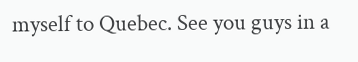myself to Quebec. See you guys in a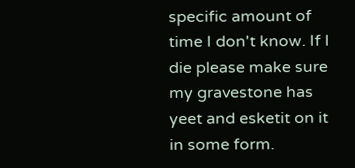specific amount of time I don't know. If I die please make sure my gravestone has yeet and esketit on it in some form.